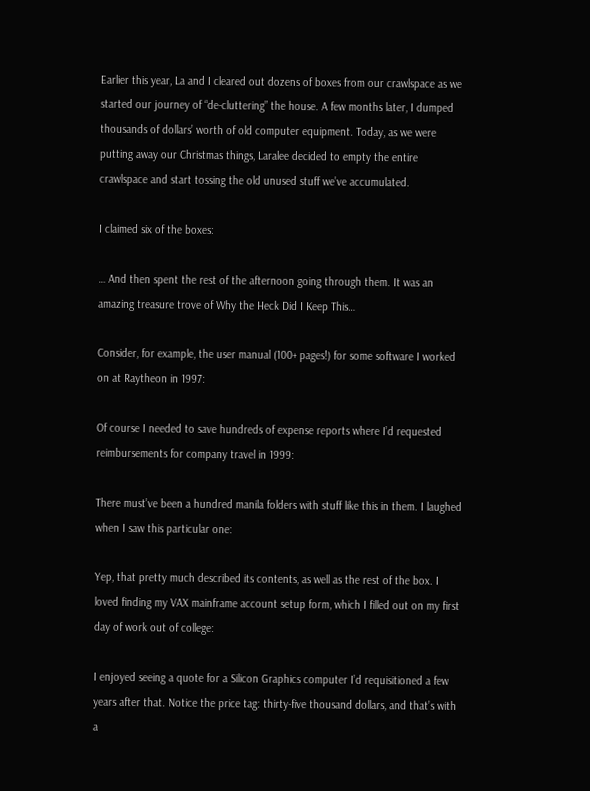Earlier this year, La and I cleared out dozens of boxes from our crawlspace as we started our journey of “de-cluttering” the house. A few months later, I dumped thousands of dollars’ worth of old computer equipment. Today, as we were putting away our Christmas things, Laralee decided to empty the entire crawlspace and start tossing the old unused stuff we’ve accumulated.

I claimed six of the boxes:

… And then spent the rest of the afternoon going through them. It was an amazing treasure trove of Why the Heck Did I Keep This…

Consider, for example, the user manual (100+ pages!) for some software I worked on at Raytheon in 1997:

Of course I needed to save hundreds of expense reports where I’d requested reimbursements for company travel in 1999:

There must’ve been a hundred manila folders with stuff like this in them. I laughed when I saw this particular one:

Yep, that pretty much described its contents, as well as the rest of the box. I loved finding my VAX mainframe account setup form, which I filled out on my first day of work out of college:

I enjoyed seeing a quote for a Silicon Graphics computer I’d requisitioned a few years after that. Notice the price tag: thirty-five thousand dollars, and that’s with a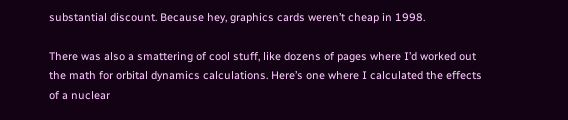substantial discount. Because hey, graphics cards weren’t cheap in 1998.

There was also a smattering of cool stuff, like dozens of pages where I’d worked out the math for orbital dynamics calculations. Here’s one where I calculated the effects of a nuclear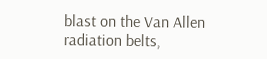blast on the Van Allen radiation belts,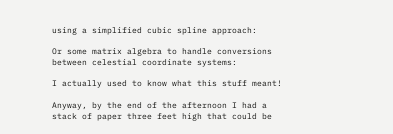using a simplified cubic spline approach:

Or some matrix algebra to handle conversions between celestial coordinate systems:

I actually used to know what this stuff meant!

Anyway, by the end of the afternoon I had a stack of paper three feet high that could be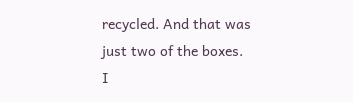recycled. And that was just two of the boxes. I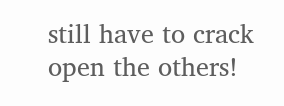still have to crack open the others!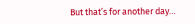But that’s for another day…